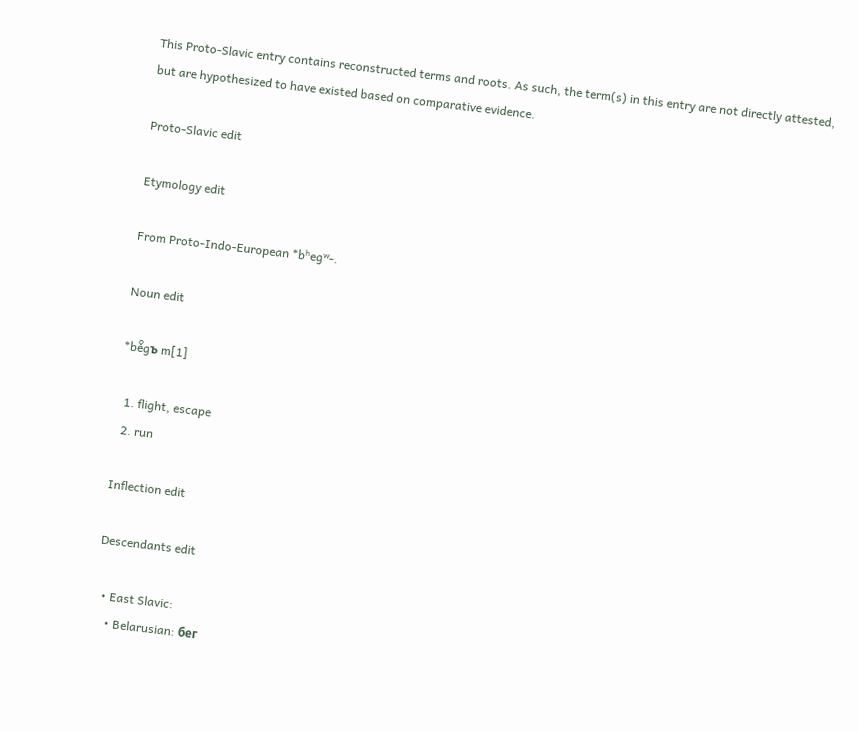This Proto-Slavic entry contains reconstructed terms and roots. As such, the term(s) in this entry are not directly attested, but are hypothesized to have existed based on comparative evidence.

Proto-Slavic edit

Etymology edit

From Proto-Indo-European *bʰegʷ-.

Noun edit

*bě̑gъ m[1]

  1. flight, escape
  2. run

Inflection edit

Descendants edit

  • East Slavic:
    • Belarusian: бег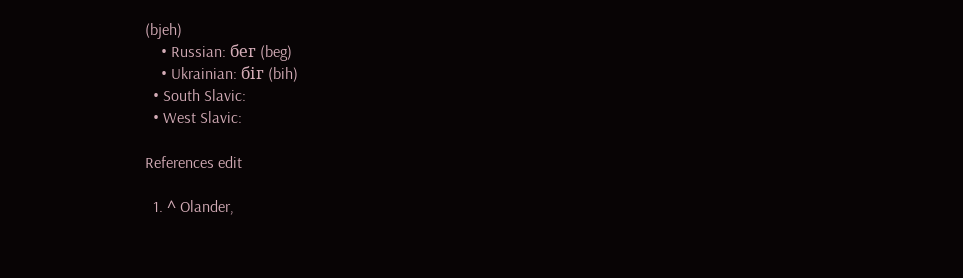(bjeh)
    • Russian: бег (beg)
    • Ukrainian: біг (bih)
  • South Slavic:
  • West Slavic:

References edit

  1. ^ Olander,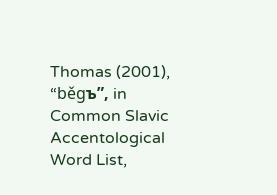Thomas (2001), “běgъ”, in Common Slavic Accentological Word List,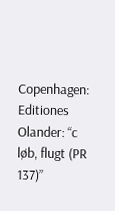Copenhagen: Editiones Olander: “c løb, flugt (PR 137)”